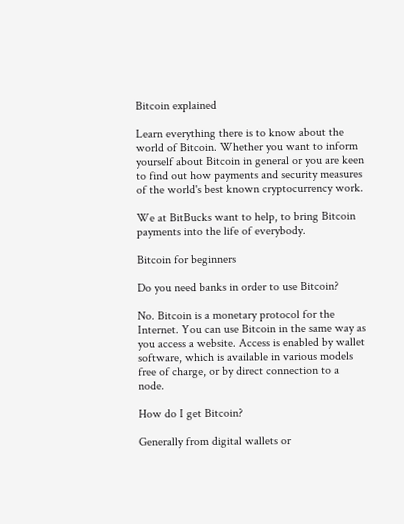Bitcoin explained

Learn everything there is to know about the world of Bitcoin. Whether you want to inform yourself about Bitcoin in general or you are keen to find out how payments and security measures of the world's best known cryptocurrency work.

We at BitBucks want to help, to bring Bitcoin payments into the life of everybody.

Bitcoin for beginners

Do you need banks in order to use Bitcoin?

No. Bitcoin is a monetary protocol for the Internet. You can use Bitcoin in the same way as you access a website. Access is enabled by wallet software, which is available in various models free of charge, or by direct connection to a node.

How do I get Bitcoin?

Generally from digital wallets or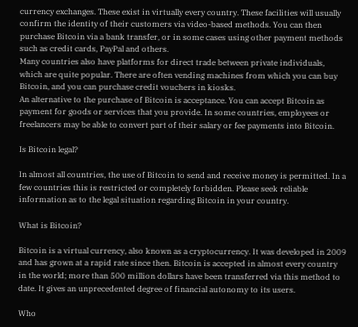currency exchanges. These exist in virtually every country. These facilities will usually confirm the identity of their customers via video-based methods. You can then purchase Bitcoin via a bank transfer, or in some cases using other payment methods such as credit cards, PayPal and others.
Many countries also have platforms for direct trade between private individuals, which are quite popular. There are often vending machines from which you can buy Bitcoin, and you can purchase credit vouchers in kiosks.
An alternative to the purchase of Bitcoin is acceptance. You can accept Bitcoin as payment for goods or services that you provide. In some countries, employees or freelancers may be able to convert part of their salary or fee payments into Bitcoin.

Is Bitcoin legal?

In almost all countries, the use of Bitcoin to send and receive money is permitted. In a few countries this is restricted or completely forbidden. Please seek reliable information as to the legal situation regarding Bitcoin in your country.

What is Bitcoin?

Bitcoin is a virtual currency, also known as a cryptocurrency. It was developed in 2009 and has grown at a rapid rate since then. Bitcoin is accepted in almost every country in the world; more than 500 million dollars have been transferred via this method to date. It gives an unprecedented degree of financial autonomy to its users.

Who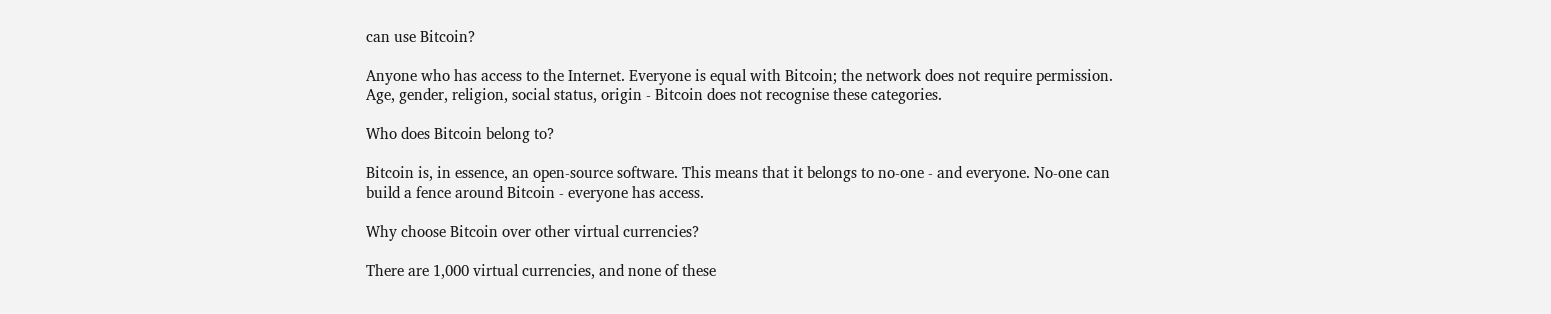can use Bitcoin?

Anyone who has access to the Internet. Everyone is equal with Bitcoin; the network does not require permission. Age, gender, religion, social status, origin - Bitcoin does not recognise these categories.

Who does Bitcoin belong to?

Bitcoin is, in essence, an open-source software. This means that it belongs to no-one - and everyone. No-one can build a fence around Bitcoin - everyone has access.

Why choose Bitcoin over other virtual currencies?

There are 1,000 virtual currencies, and none of these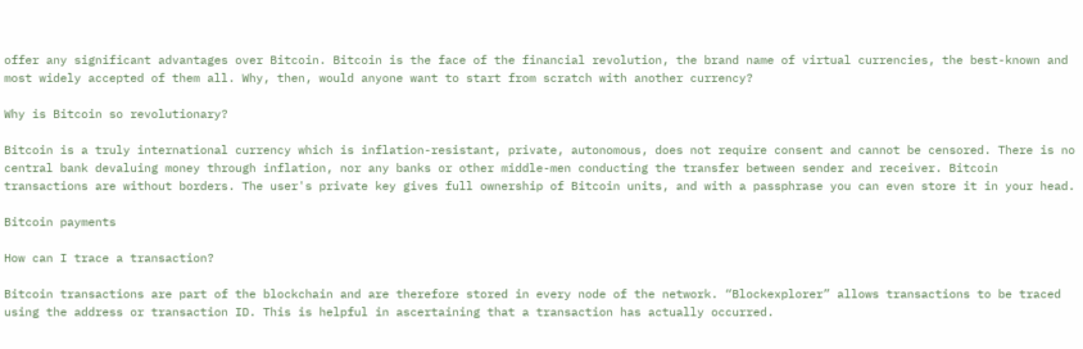offer any significant advantages over Bitcoin. Bitcoin is the face of the financial revolution, the brand name of virtual currencies, the best-known and most widely accepted of them all. Why, then, would anyone want to start from scratch with another currency?

Why is Bitcoin so revolutionary?

Bitcoin is a truly international currency which is inflation-resistant, private, autonomous, does not require consent and cannot be censored. There is no central bank devaluing money through inflation, nor any banks or other middle-men conducting the transfer between sender and receiver. Bitcoin transactions are without borders. The user's private key gives full ownership of Bitcoin units, and with a passphrase you can even store it in your head.

Bitcoin payments

How can I trace a transaction?

Bitcoin transactions are part of the blockchain and are therefore stored in every node of the network. “Blockexplorer” allows transactions to be traced using the address or transaction ID. This is helpful in ascertaining that a transaction has actually occurred.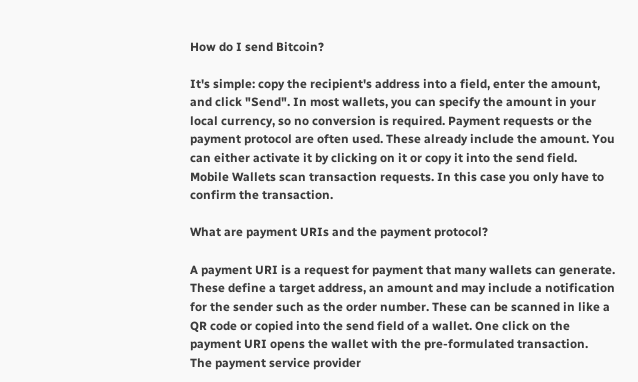How do I send Bitcoin?

It's simple: copy the recipient's address into a field, enter the amount, and click "Send". In most wallets, you can specify the amount in your local currency, so no conversion is required. Payment requests or the payment protocol are often used. These already include the amount. You can either activate it by clicking on it or copy it into the send field. Mobile Wallets scan transaction requests. In this case you only have to confirm the transaction.

What are payment URIs and the payment protocol?

A payment URI is a request for payment that many wallets can generate. These define a target address, an amount and may include a notification for the sender such as the order number. These can be scanned in like a QR code or copied into the send field of a wallet. One click on the payment URI opens the wallet with the pre-formulated transaction.
The payment service provider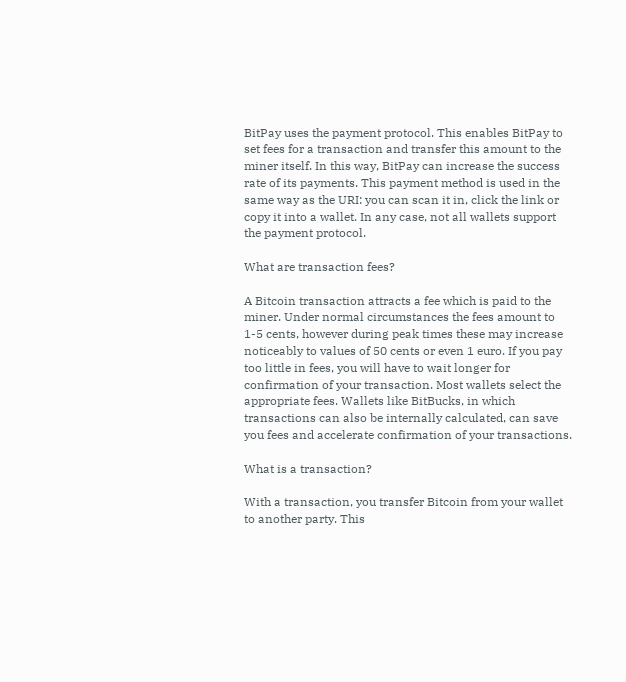BitPay uses the payment protocol. This enables BitPay to set fees for a transaction and transfer this amount to the miner itself. In this way, BitPay can increase the success rate of its payments. This payment method is used in the same way as the URI: you can scan it in, click the link or copy it into a wallet. In any case, not all wallets support the payment protocol.

What are transaction fees?

A Bitcoin transaction attracts a fee which is paid to the miner. Under normal circumstances the fees amount to 1-5 cents, however during peak times these may increase noticeably to values of 50 cents or even 1 euro. If you pay too little in fees, you will have to wait longer for confirmation of your transaction. Most wallets select the appropriate fees. Wallets like BitBucks, in which transactions can also be internally calculated, can save you fees and accelerate confirmation of your transactions.

What is a transaction?

With a transaction, you transfer Bitcoin from your wallet to another party. This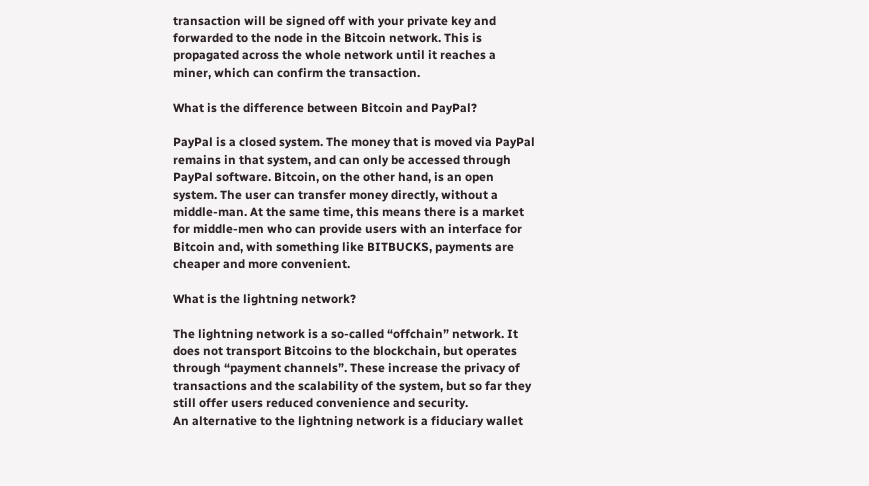transaction will be signed off with your private key and forwarded to the node in the Bitcoin network. This is propagated across the whole network until it reaches a miner, which can confirm the transaction.

What is the difference between Bitcoin and PayPal?

PayPal is a closed system. The money that is moved via PayPal remains in that system, and can only be accessed through PayPal software. Bitcoin, on the other hand, is an open system. The user can transfer money directly, without a middle-man. At the same time, this means there is a market for middle-men who can provide users with an interface for Bitcoin and, with something like BITBUCKS, payments are cheaper and more convenient.

What is the lightning network?

The lightning network is a so-called “offchain” network. It does not transport Bitcoins to the blockchain, but operates through “payment channels”. These increase the privacy of transactions and the scalability of the system, but so far they still offer users reduced convenience and security.
An alternative to the lightning network is a fiduciary wallet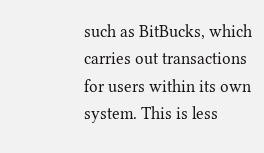such as BitBucks, which carries out transactions for users within its own system. This is less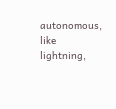autonomous, like lightning,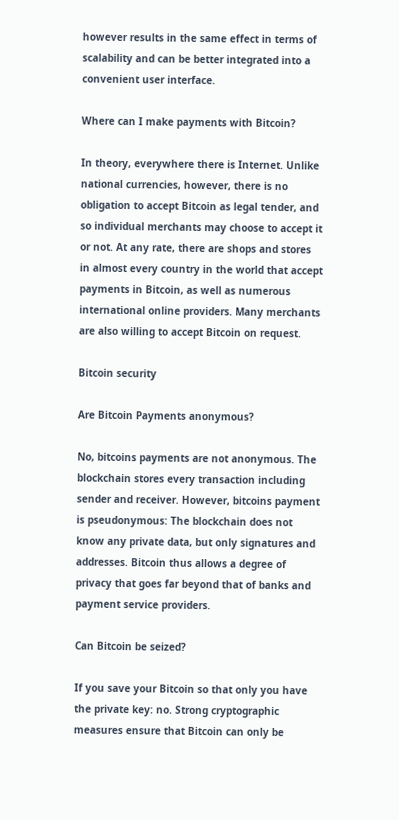however results in the same effect in terms of scalability and can be better integrated into a convenient user interface.

Where can I make payments with Bitcoin?

In theory, everywhere there is Internet. Unlike national currencies, however, there is no obligation to accept Bitcoin as legal tender, and so individual merchants may choose to accept it or not. At any rate, there are shops and stores in almost every country in the world that accept payments in Bitcoin, as well as numerous international online providers. Many merchants are also willing to accept Bitcoin on request.

Bitcoin security

Are Bitcoin Payments anonymous?

No, bitcoins payments are not anonymous. The blockchain stores every transaction including sender and receiver. However, bitcoins payment is pseudonymous: The blockchain does not know any private data, but only signatures and addresses. Bitcoin thus allows a degree of privacy that goes far beyond that of banks and payment service providers.

Can Bitcoin be seized?

If you save your Bitcoin so that only you have the private key: no. Strong cryptographic measures ensure that Bitcoin can only be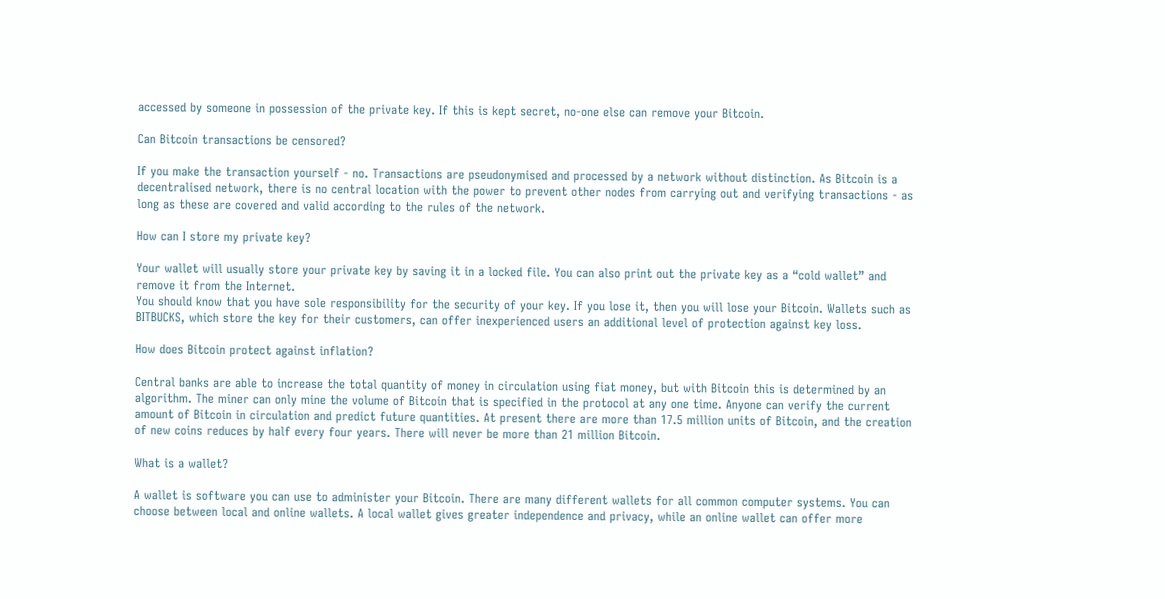accessed by someone in possession of the private key. If this is kept secret, no-one else can remove your Bitcoin.

Can Bitcoin transactions be censored?

If you make the transaction yourself - no. Transactions are pseudonymised and processed by a network without distinction. As Bitcoin is a decentralised network, there is no central location with the power to prevent other nodes from carrying out and verifying transactions - as long as these are covered and valid according to the rules of the network.

How can I store my private key?

Your wallet will usually store your private key by saving it in a locked file. You can also print out the private key as a “cold wallet” and remove it from the Internet.
You should know that you have sole responsibility for the security of your key. If you lose it, then you will lose your Bitcoin. Wallets such as BITBUCKS, which store the key for their customers, can offer inexperienced users an additional level of protection against key loss.

How does Bitcoin protect against inflation?

Central banks are able to increase the total quantity of money in circulation using fiat money, but with Bitcoin this is determined by an algorithm. The miner can only mine the volume of Bitcoin that is specified in the protocol at any one time. Anyone can verify the current amount of Bitcoin in circulation and predict future quantities. At present there are more than 17.5 million units of Bitcoin, and the creation of new coins reduces by half every four years. There will never be more than 21 million Bitcoin.

What is a wallet?

A wallet is software you can use to administer your Bitcoin. There are many different wallets for all common computer systems. You can choose between local and online wallets. A local wallet gives greater independence and privacy, while an online wallet can offer more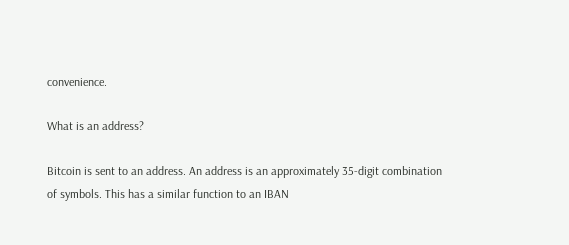convenience.

What is an address?

Bitcoin is sent to an address. An address is an approximately 35-digit combination of symbols. This has a similar function to an IBAN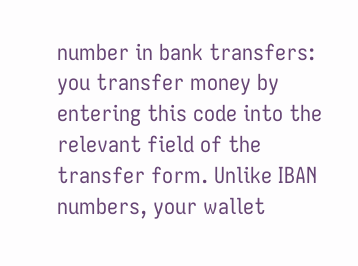number in bank transfers: you transfer money by entering this code into the relevant field of the transfer form. Unlike IBAN numbers, your wallet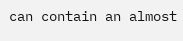can contain an almost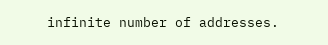infinite number of addresses.